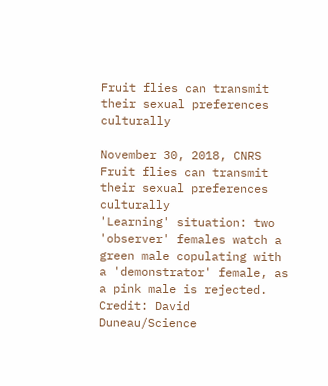Fruit flies can transmit their sexual preferences culturally

November 30, 2018, CNRS
Fruit flies can transmit their sexual preferences culturally
'Learning' situation: two 'observer' females watch a green male copulating with a 'demonstrator' female, as a pink male is rejected. Credit: David Duneau/Science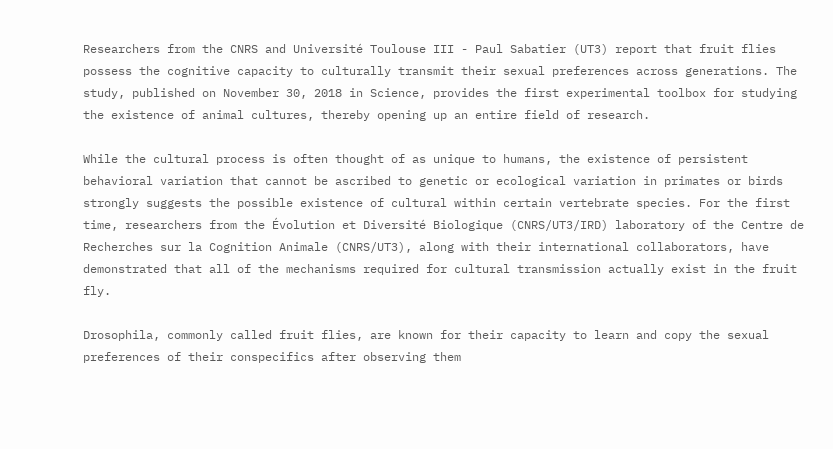Researchers from the CNRS and Université Toulouse III - Paul Sabatier (UT3) report that fruit flies possess the cognitive capacity to culturally transmit their sexual preferences across generations. The study, published on November 30, 2018 in Science, provides the first experimental toolbox for studying the existence of animal cultures, thereby opening up an entire field of research.

While the cultural process is often thought of as unique to humans, the existence of persistent behavioral variation that cannot be ascribed to genetic or ecological variation in primates or birds strongly suggests the possible existence of cultural within certain vertebrate species. For the first time, researchers from the Évolution et Diversité Biologique (CNRS/UT3/IRD) laboratory of the Centre de Recherches sur la Cognition Animale (CNRS/UT3), along with their international collaborators, have demonstrated that all of the mechanisms required for cultural transmission actually exist in the fruit fly.

Drosophila, commonly called fruit flies, are known for their capacity to learn and copy the sexual preferences of their conspecifics after observing them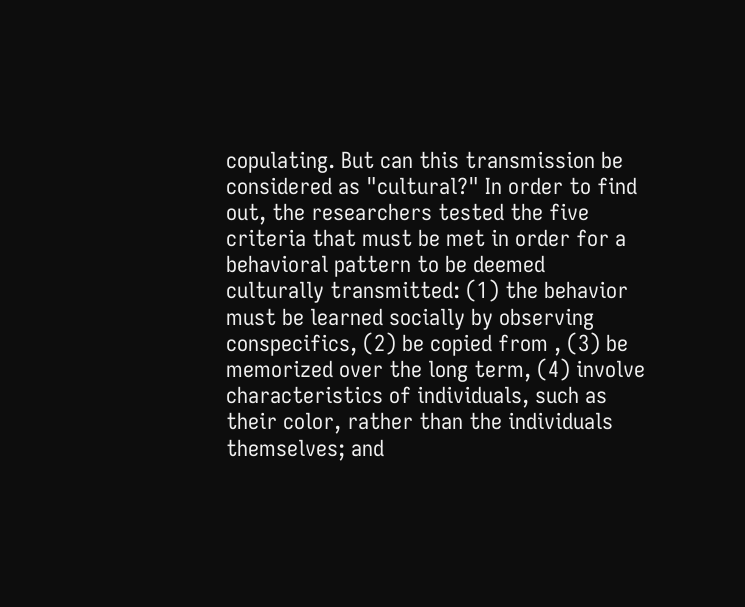copulating. But can this transmission be considered as "cultural?" In order to find out, the researchers tested the five criteria that must be met in order for a behavioral pattern to be deemed culturally transmitted: (1) the behavior must be learned socially by observing conspecifics, (2) be copied from , (3) be memorized over the long term, (4) involve characteristics of individuals, such as their color, rather than the individuals themselves; and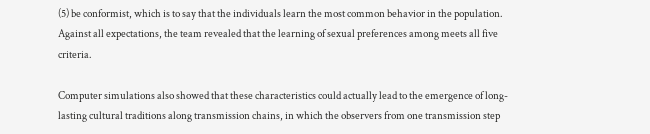(5) be conformist, which is to say that the individuals learn the most common behavior in the population. Against all expectations, the team revealed that the learning of sexual preferences among meets all five criteria.

Computer simulations also showed that these characteristics could actually lead to the emergence of long-lasting cultural traditions along transmission chains, in which the observers from one transmission step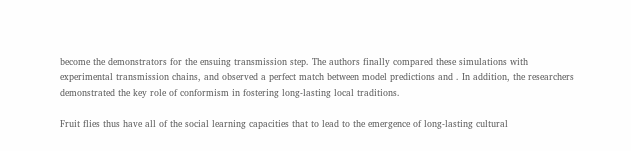become the demonstrators for the ensuing transmission step. The authors finally compared these simulations with experimental transmission chains, and observed a perfect match between model predictions and . In addition, the researchers demonstrated the key role of conformism in fostering long-lasting local traditions.

Fruit flies thus have all of the social learning capacities that to lead to the emergence of long-lasting cultural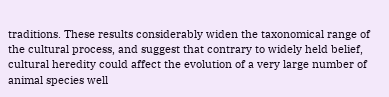traditions. These results considerably widen the taxonomical range of the cultural process, and suggest that contrary to widely held belief, cultural heredity could affect the evolution of a very large number of animal species well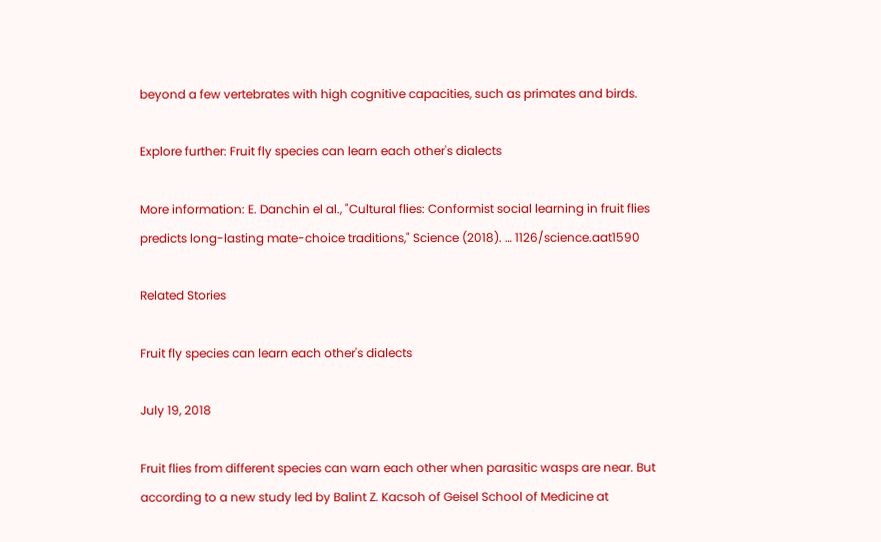beyond a few vertebrates with high cognitive capacities, such as primates and birds.

Explore further: Fruit fly species can learn each other's dialects

More information: E. Danchin el al., "Cultural flies: Conformist social learning in fruit flies predicts long-lasting mate-choice traditions," Science (2018). … 1126/science.aat1590

Related Stories

Fruit fly species can learn each other's dialects

July 19, 2018

Fruit flies from different species can warn each other when parasitic wasps are near. But according to a new study led by Balint Z. Kacsoh of Geisel School of Medicine at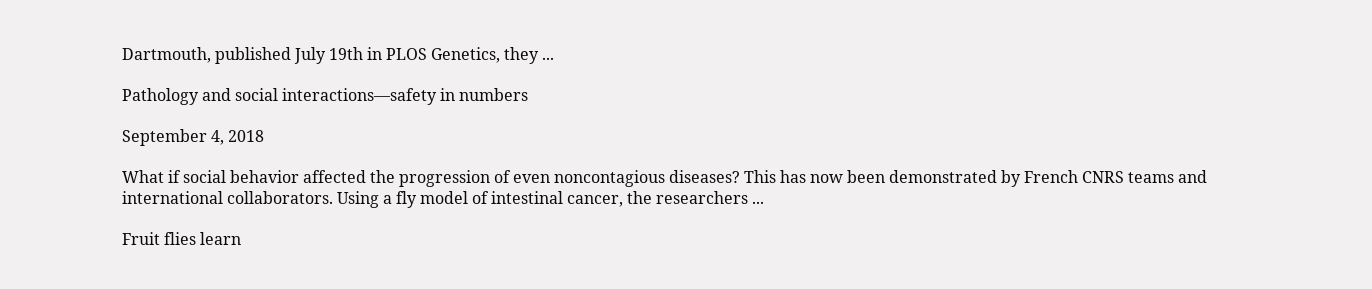Dartmouth, published July 19th in PLOS Genetics, they ...

Pathology and social interactions—safety in numbers

September 4, 2018

What if social behavior affected the progression of even noncontagious diseases? This has now been demonstrated by French CNRS teams and international collaborators. Using a fly model of intestinal cancer, the researchers ...

Fruit flies learn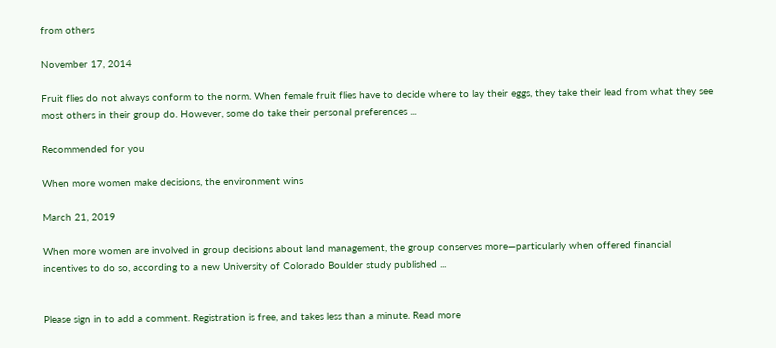from others

November 17, 2014

Fruit flies do not always conform to the norm. When female fruit flies have to decide where to lay their eggs, they take their lead from what they see most others in their group do. However, some do take their personal preferences ...

Recommended for you

When more women make decisions, the environment wins

March 21, 2019

When more women are involved in group decisions about land management, the group conserves more—particularly when offered financial incentives to do so, according to a new University of Colorado Boulder study published ...


Please sign in to add a comment. Registration is free, and takes less than a minute. Read more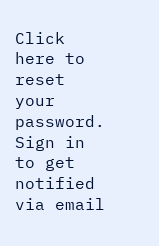Click here to reset your password.
Sign in to get notified via email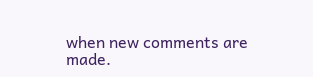when new comments are made.